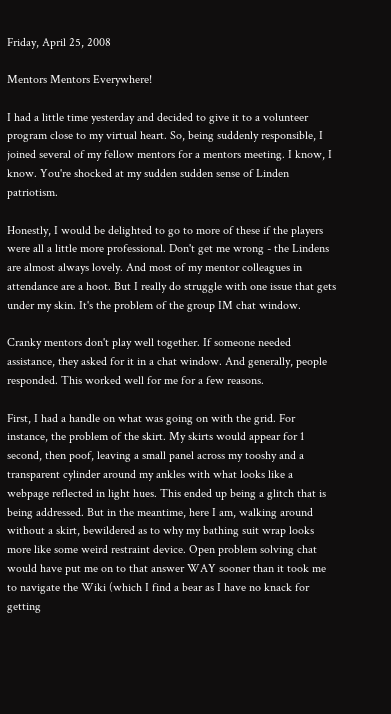Friday, April 25, 2008

Mentors Mentors Everywhere!

I had a little time yesterday and decided to give it to a volunteer program close to my virtual heart. So, being suddenly responsible, I joined several of my fellow mentors for a mentors meeting. I know, I know. You're shocked at my sudden sudden sense of Linden patriotism.

Honestly, I would be delighted to go to more of these if the players were all a little more professional. Don't get me wrong - the Lindens are almost always lovely. And most of my mentor colleagues in attendance are a hoot. But I really do struggle with one issue that gets under my skin. It's the problem of the group IM chat window.

Cranky mentors don't play well together. If someone needed assistance, they asked for it in a chat window. And generally, people responded. This worked well for me for a few reasons.

First, I had a handle on what was going on with the grid. For instance, the problem of the skirt. My skirts would appear for 1 second, then poof, leaving a small panel across my tooshy and a transparent cylinder around my ankles with what looks like a webpage reflected in light hues. This ended up being a glitch that is being addressed. But in the meantime, here I am, walking around without a skirt, bewildered as to why my bathing suit wrap looks more like some weird restraint device. Open problem solving chat would have put me on to that answer WAY sooner than it took me to navigate the Wiki (which I find a bear as I have no knack for getting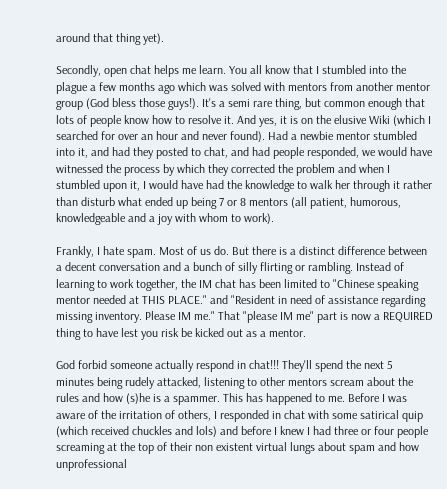around that thing yet).

Secondly, open chat helps me learn. You all know that I stumbled into the plague a few months ago which was solved with mentors from another mentor group (God bless those guys!). It's a semi rare thing, but common enough that lots of people know how to resolve it. And yes, it is on the elusive Wiki (which I searched for over an hour and never found). Had a newbie mentor stumbled into it, and had they posted to chat, and had people responded, we would have witnessed the process by which they corrected the problem and when I stumbled upon it, I would have had the knowledge to walk her through it rather than disturb what ended up being 7 or 8 mentors (all patient, humorous, knowledgeable and a joy with whom to work).

Frankly, I hate spam. Most of us do. But there is a distinct difference between a decent conversation and a bunch of silly flirting or rambling. Instead of learning to work together, the IM chat has been limited to "Chinese speaking mentor needed at THIS PLACE." and "Resident in need of assistance regarding missing inventory. Please IM me." That "please IM me" part is now a REQUIRED thing to have lest you risk be kicked out as a mentor.

God forbid someone actually respond in chat!!! They'll spend the next 5 minutes being rudely attacked, listening to other mentors scream about the rules and how (s)he is a spammer. This has happened to me. Before I was aware of the irritation of others, I responded in chat with some satirical quip (which received chuckles and lols) and before I knew I had three or four people screaming at the top of their non existent virtual lungs about spam and how unprofessional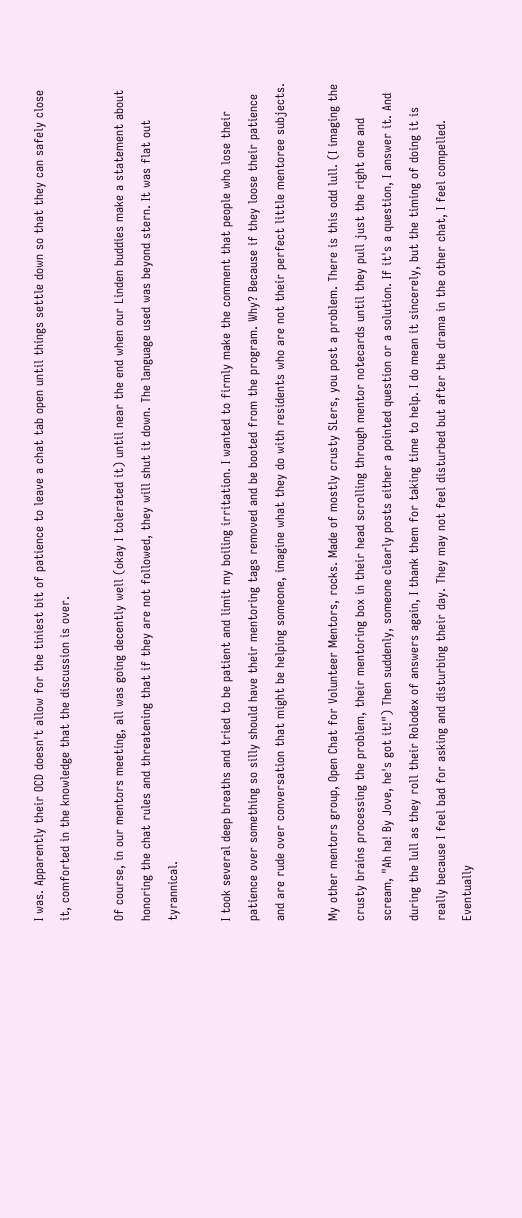I was. Apparently their OCD doesn't allow for the tiniest bit of patience to leave a chat tab open until things settle down so that they can safely close it, comforted in the knowledge that the discussion is over.

Of course, in our mentors meeting, all was going decently well (okay I tolerated it) until near the end when our Linden buddies make a statement about honoring the chat rules and threatening that if they are not followed, they will shut it down. The language used was beyond stern. It was flat out tyrannical.

I took several deep breaths and tried to be patient and limit my boiling irritation. I wanted to firmly make the comment that people who lose their patience over something so silly should have their mentoring tags removed and be booted from the program. Why? Because if they loose their patience and are rude over conversation that might be helping someone, imagine what they do with residents who are not their perfect little mentoree subjects.

My other mentors group, Open Chat for Volunteer Mentors, rocks. Made of mostly crusty SLers, you post a problem. There is this odd lull. (I imaging the crusty brains processing the problem, their mentoring box in their head scrolling through mentor notecards until they pull just the right one and scream, "Ah ha! By Jove, he's got it!") Then suddenly, someone clearly posts either a pointed question or a solution. If it's a question, I answer it. And during the lull as they roll their Rolodex of answers again, I thank them for taking time to help. I do mean it sincerely, but the timing of doing it is really because I feel bad for asking and disturbing their day. They may not feel disturbed but after the drama in the other chat, I feel compelled. Eventually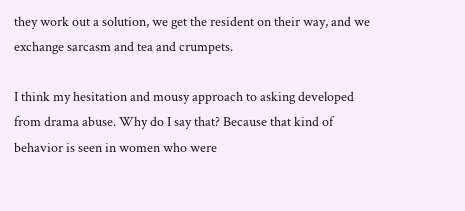they work out a solution, we get the resident on their way, and we exchange sarcasm and tea and crumpets.

I think my hesitation and mousy approach to asking developed from drama abuse. Why do I say that? Because that kind of behavior is seen in women who were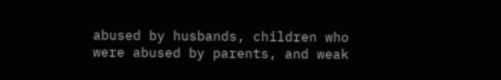abused by husbands, children who were abused by parents, and weak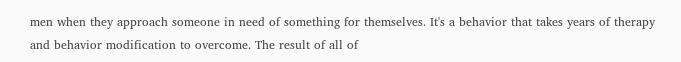men when they approach someone in need of something for themselves. It's a behavior that takes years of therapy and behavior modification to overcome. The result of all of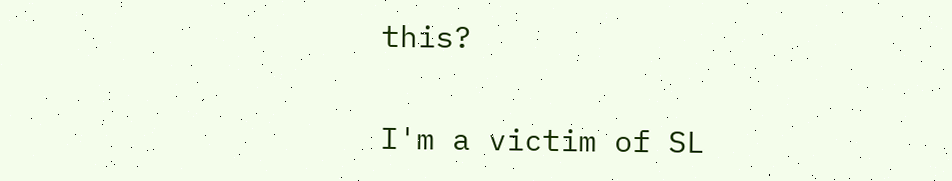this?

I'm a victim of SL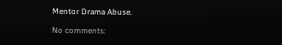Mentor Drama Abuse.

No comments: